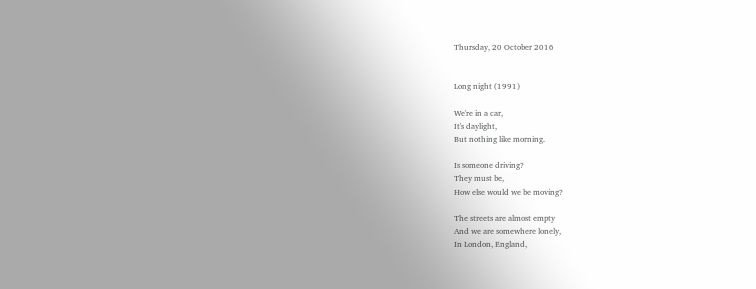Thursday, 20 October 2016


Long night (1991)

We're in a car,
It's daylight,
But nothing like morning.

Is someone driving?
They must be,
How else would we be moving?

The streets are almost empty
And we are somewhere lonely,
In London, England,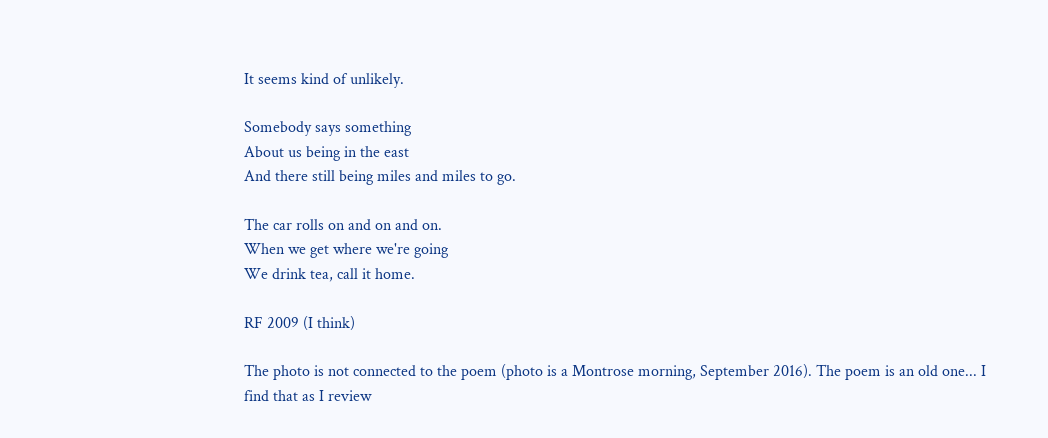It seems kind of unlikely.

Somebody says something
About us being in the east
And there still being miles and miles to go.

The car rolls on and on and on.
When we get where we're going
We drink tea, call it home.

RF 2009 (I think)

The photo is not connected to the poem (photo is a Montrose morning, September 2016). The poem is an old one... I find that as I review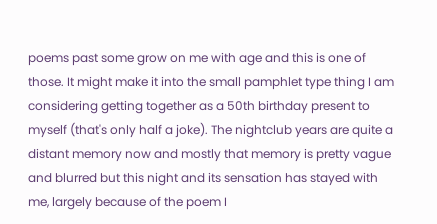poems past some grow on me with age and this is one of those. It might make it into the small pamphlet type thing I am considering getting together as a 50th birthday present to myself (that's only half a joke). The nightclub years are quite a distant memory now and mostly that memory is pretty vague and blurred but this night and its sensation has stayed with me, largely because of the poem I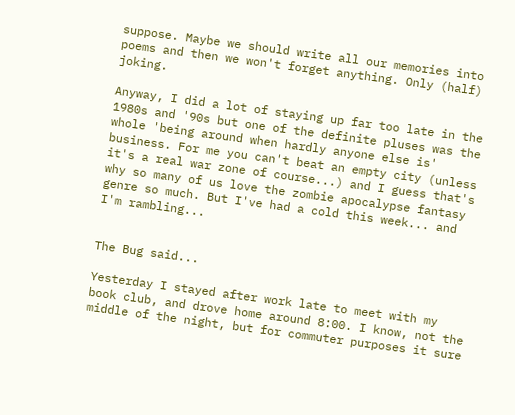suppose. Maybe we should write all our memories into poems and then we won't forget anything. Only (half) joking.

Anyway, I did a lot of staying up far too late in the 1980s and '90s but one of the definite pluses was the whole 'being around when hardly anyone else is' business. For me you can't beat an empty city (unless it's a real war zone of course...) and I guess that's why so many of us love the zombie apocalypse fantasy genre so much. But I've had a cold this week... and I'm rambling...


The Bug said...

Yesterday I stayed after work late to meet with my book club, and drove home around 8:00. I know, not the middle of the night, but for commuter purposes it sure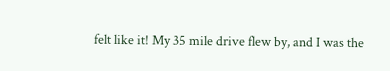felt like it! My 35 mile drive flew by, and I was the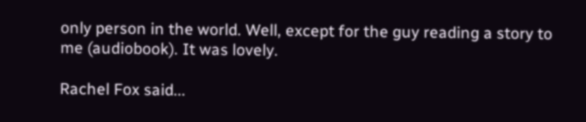only person in the world. Well, except for the guy reading a story to me (audiobook). It was lovely.

Rachel Fox said...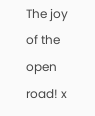The joy of the open road! x